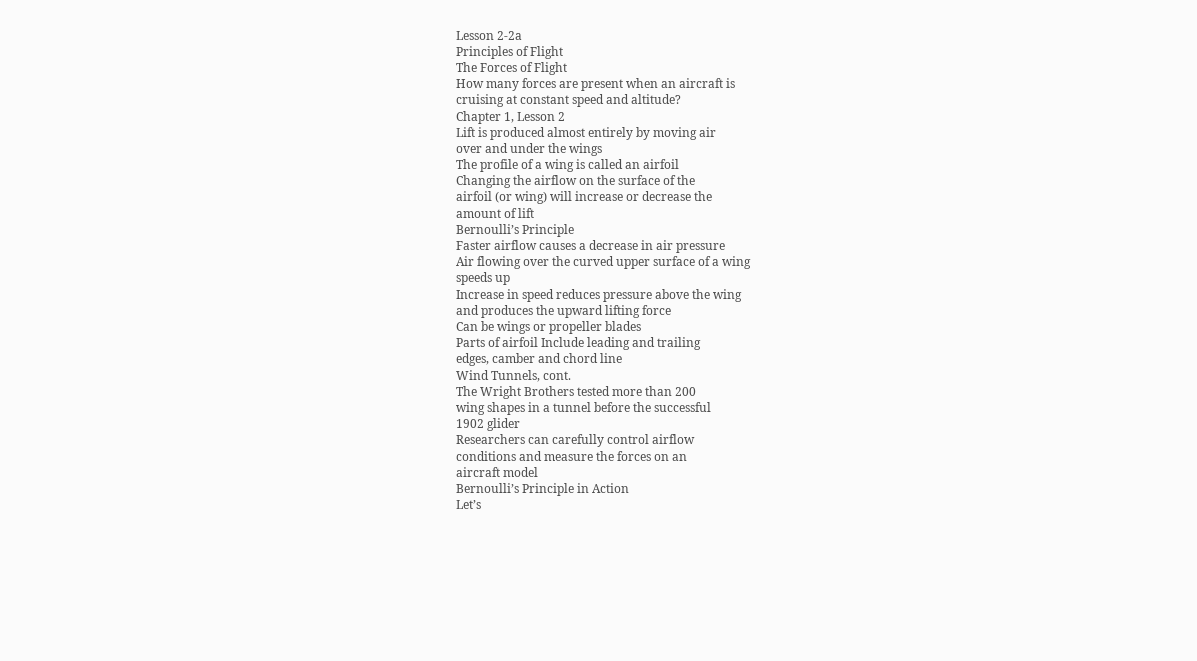Lesson 2-2a
Principles of Flight
The Forces of Flight
How many forces are present when an aircraft is
cruising at constant speed and altitude?
Chapter 1, Lesson 2
Lift is produced almost entirely by moving air
over and under the wings
The profile of a wing is called an airfoil
Changing the airflow on the surface of the
airfoil (or wing) will increase or decrease the
amount of lift
Bernoulli’s Principle
Faster airflow causes a decrease in air pressure
Air flowing over the curved upper surface of a wing
speeds up
Increase in speed reduces pressure above the wing
and produces the upward lifting force
Can be wings or propeller blades
Parts of airfoil Include leading and trailing
edges, camber and chord line
Wind Tunnels, cont.
The Wright Brothers tested more than 200
wing shapes in a tunnel before the successful
1902 glider
Researchers can carefully control airflow
conditions and measure the forces on an
aircraft model
Bernoulli’s Principle in Action
Let’s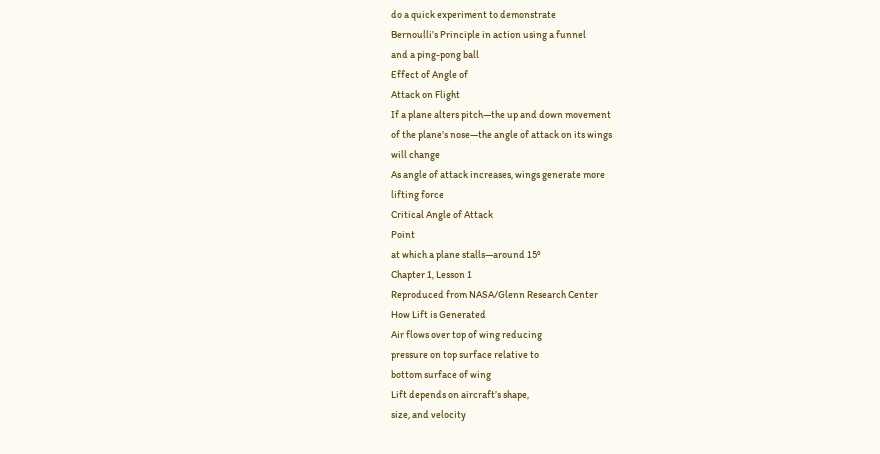do a quick experiment to demonstrate
Bernoulli’s Principle in action using a funnel
and a ping-pong ball
Effect of Angle of
Attack on Flight
If a plane alters pitch—the up and down movement
of the plane’s nose—the angle of attack on its wings
will change
As angle of attack increases, wings generate more
lifting force
Critical Angle of Attack
Point
at which a plane stalls—around 15⁰
Chapter 1, Lesson 1
Reproduced from NASA/Glenn Research Center
How Lift is Generated
Air flows over top of wing reducing
pressure on top surface relative to
bottom surface of wing
Lift depends on aircraft’s shape,
size, and velocity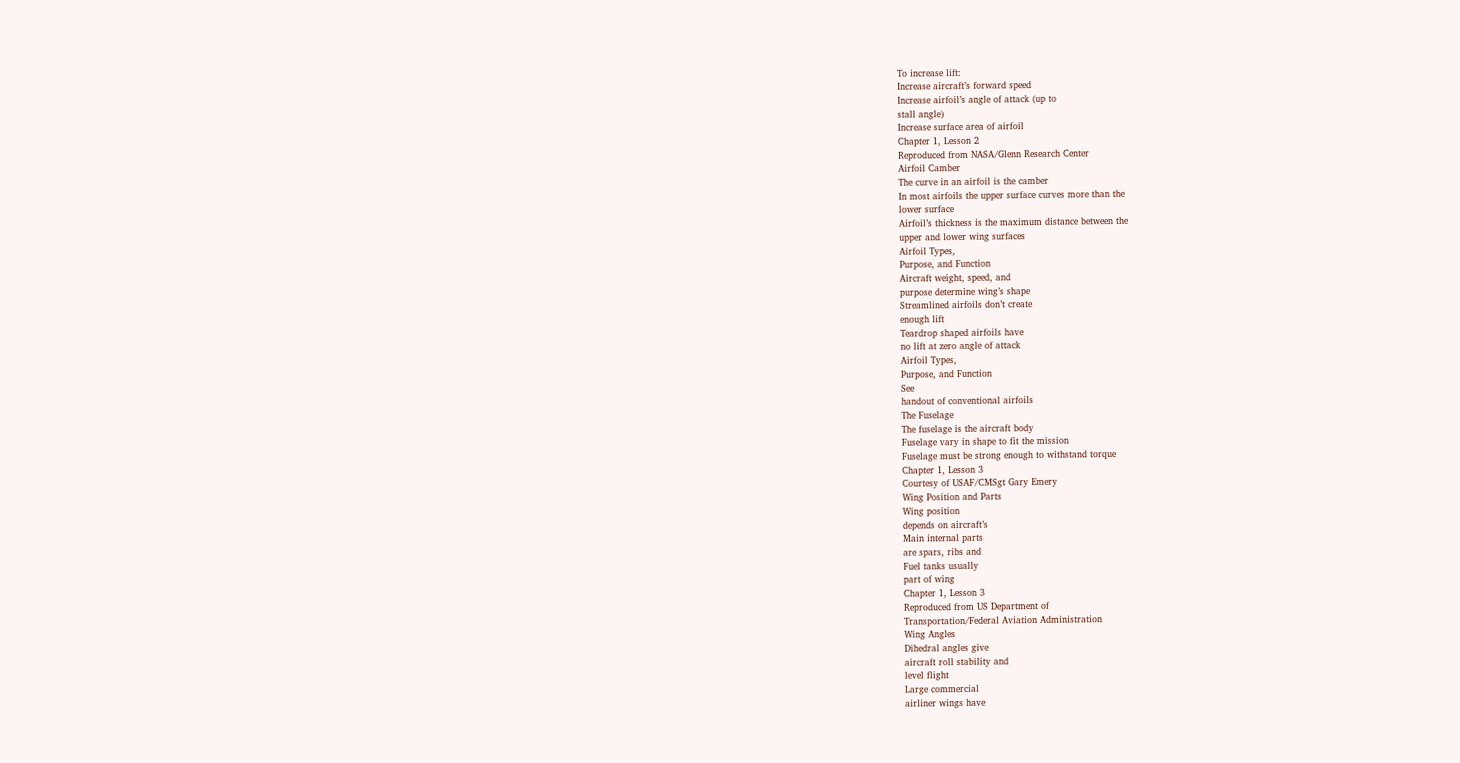To increase lift:
Increase aircraft’s forward speed
Increase airfoil’s angle of attack (up to
stall angle)
Increase surface area of airfoil
Chapter 1, Lesson 2
Reproduced from NASA/Glenn Research Center
Airfoil Camber
The curve in an airfoil is the camber
In most airfoils the upper surface curves more than the
lower surface
Airfoil’s thickness is the maximum distance between the
upper and lower wing surfaces
Airfoil Types,
Purpose, and Function
Aircraft weight, speed, and
purpose determine wing’s shape
Streamlined airfoils don’t create
enough lift
Teardrop shaped airfoils have
no lift at zero angle of attack
Airfoil Types,
Purpose, and Function
See
handout of conventional airfoils
The Fuselage
The fuselage is the aircraft body
Fuselage vary in shape to fit the mission
Fuselage must be strong enough to withstand torque
Chapter 1, Lesson 3
Courtesy of USAF/CMSgt Gary Emery
Wing Position and Parts
Wing position
depends on aircraft’s
Main internal parts
are spars, ribs and
Fuel tanks usually
part of wing
Chapter 1, Lesson 3
Reproduced from US Department of
Transportation/Federal Aviation Administration
Wing Angles
Dihedral angles give
aircraft roll stability and
level flight
Large commercial
airliner wings have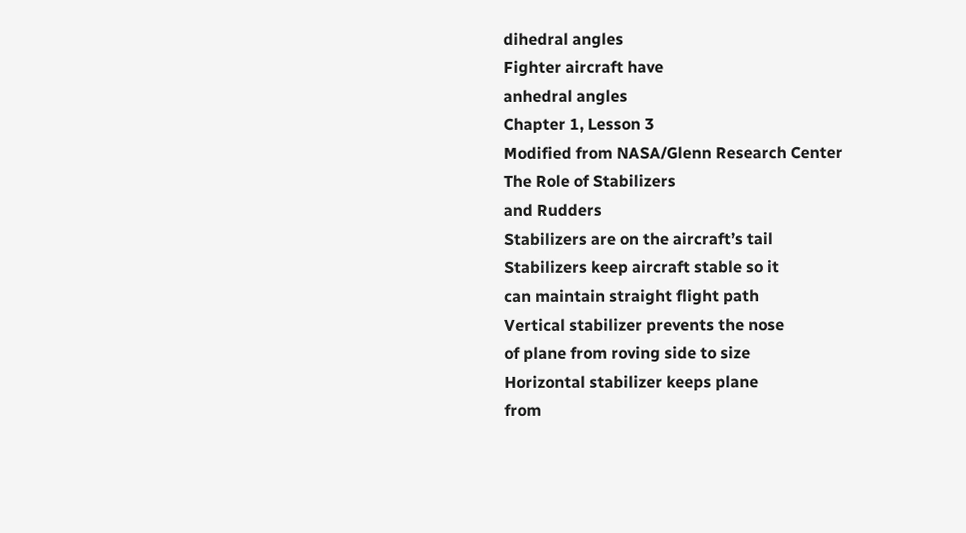dihedral angles
Fighter aircraft have
anhedral angles
Chapter 1, Lesson 3
Modified from NASA/Glenn Research Center
The Role of Stabilizers
and Rudders
Stabilizers are on the aircraft’s tail
Stabilizers keep aircraft stable so it
can maintain straight flight path
Vertical stabilizer prevents the nose
of plane from roving side to size
Horizontal stabilizer keeps plane
from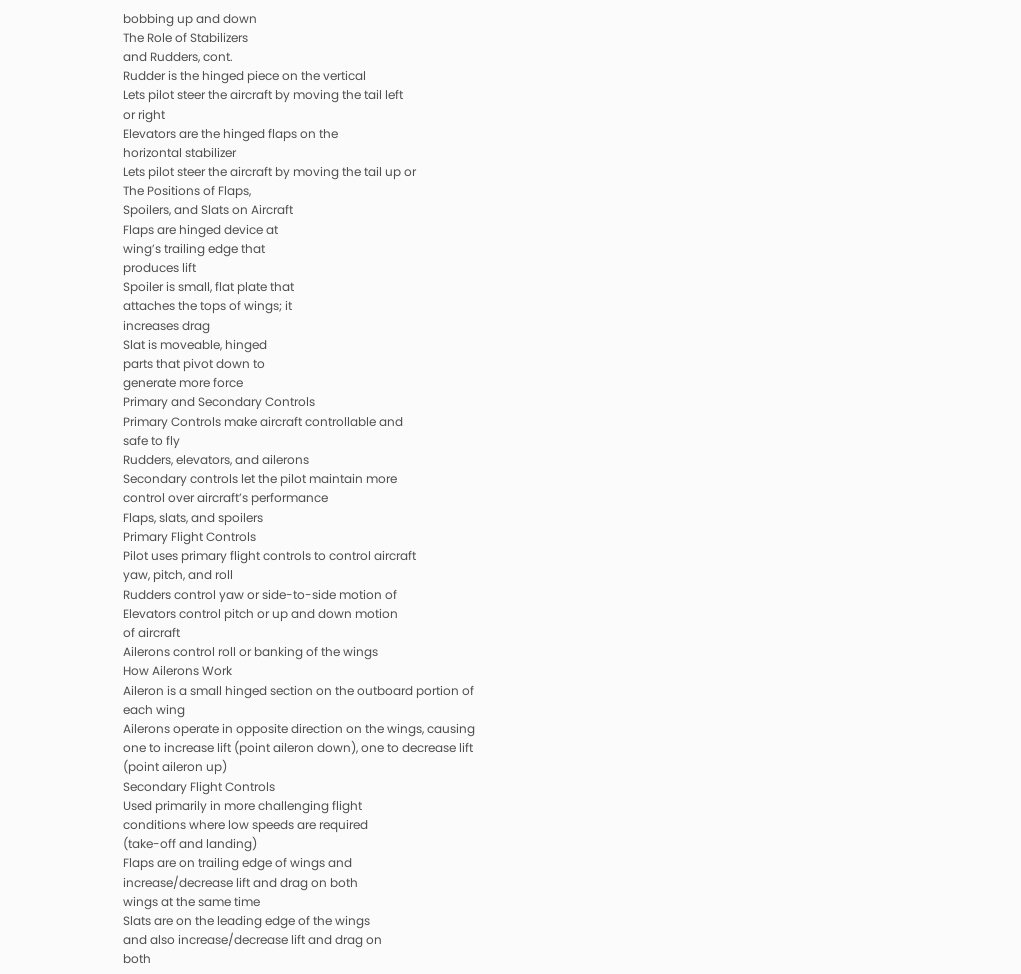bobbing up and down
The Role of Stabilizers
and Rudders, cont.
Rudder is the hinged piece on the vertical
Lets pilot steer the aircraft by moving the tail left
or right
Elevators are the hinged flaps on the
horizontal stabilizer
Lets pilot steer the aircraft by moving the tail up or
The Positions of Flaps,
Spoilers, and Slats on Aircraft
Flaps are hinged device at
wing’s trailing edge that
produces lift
Spoiler is small, flat plate that
attaches the tops of wings; it
increases drag
Slat is moveable, hinged
parts that pivot down to
generate more force
Primary and Secondary Controls
Primary Controls make aircraft controllable and
safe to fly
Rudders, elevators, and ailerons
Secondary controls let the pilot maintain more
control over aircraft’s performance
Flaps, slats, and spoilers
Primary Flight Controls
Pilot uses primary flight controls to control aircraft
yaw, pitch, and roll
Rudders control yaw or side-to-side motion of
Elevators control pitch or up and down motion
of aircraft
Ailerons control roll or banking of the wings
How Ailerons Work
Aileron is a small hinged section on the outboard portion of
each wing
Ailerons operate in opposite direction on the wings, causing
one to increase lift (point aileron down), one to decrease lift
(point aileron up)
Secondary Flight Controls
Used primarily in more challenging flight
conditions where low speeds are required
(take-off and landing)
Flaps are on trailing edge of wings and
increase/decrease lift and drag on both
wings at the same time
Slats are on the leading edge of the wings
and also increase/decrease lift and drag on
both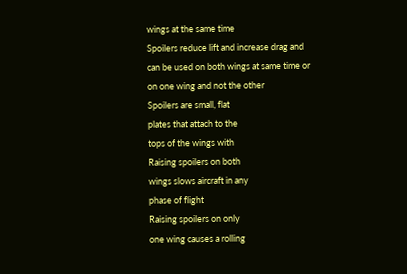wings at the same time
Spoilers reduce lift and increase drag and
can be used on both wings at same time or
on one wing and not the other
Spoilers are small, flat
plates that attach to the
tops of the wings with
Raising spoilers on both
wings slows aircraft in any
phase of flight
Raising spoilers on only
one wing causes a rolling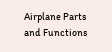Airplane Parts and Functions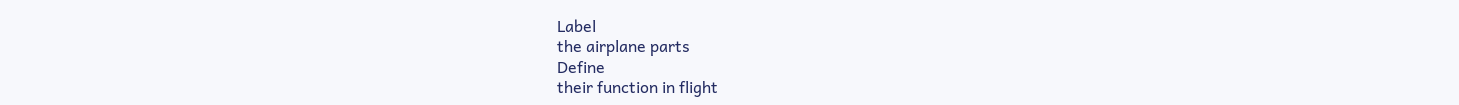Label
the airplane parts
Define
their function in flight